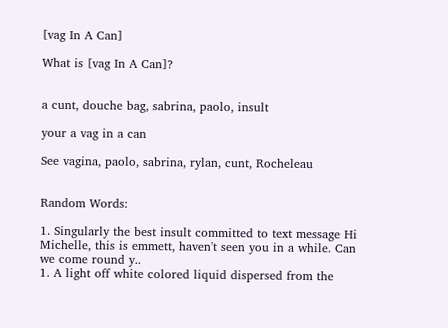[vag In A Can]

What is [vag In A Can]?


a cunt, douche bag, sabrina, paolo, insult

your a vag in a can

See vagina, paolo, sabrina, rylan, cunt, Rocheleau


Random Words:

1. Singularly the best insult committed to text message Hi Michelle, this is emmett, haven't seen you in a while. Can we come round y..
1. A light off white colored liquid dispersed from the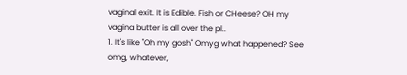vaginal exit. It is Edible. Fish or CHeese? OH my vagina butter is all over the pl..
1. It's like "Oh my gosh" Omyg what happened? See omg, whatever,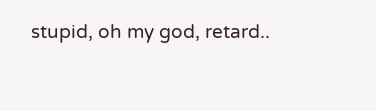stupid, oh my god, retard..